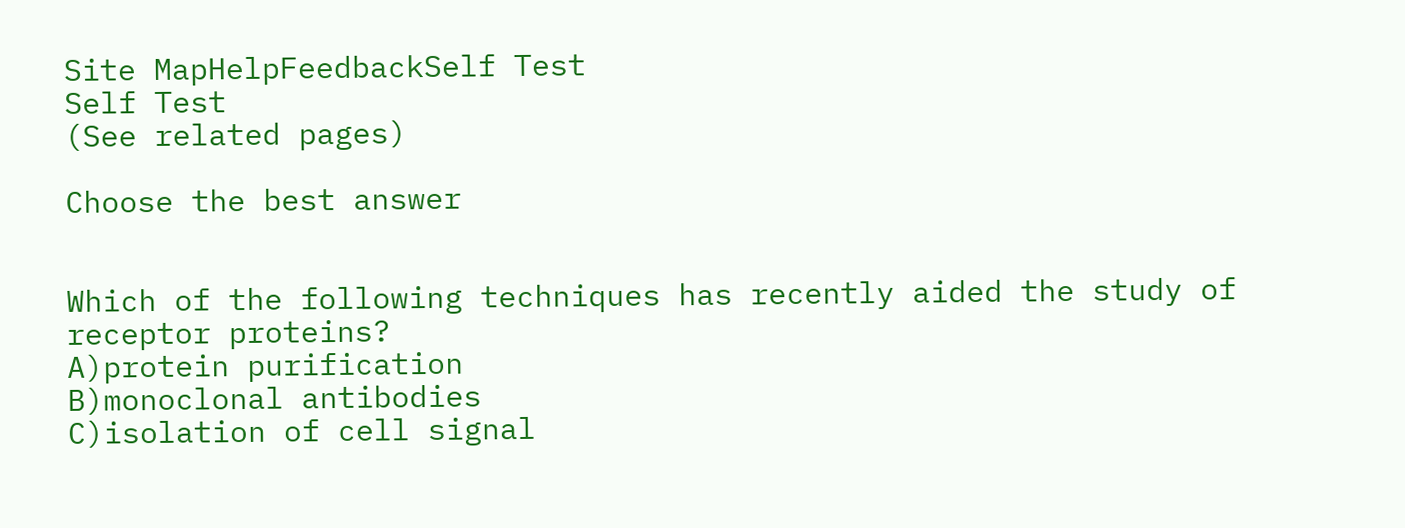Site MapHelpFeedbackSelf Test
Self Test
(See related pages)

Choose the best answer


Which of the following techniques has recently aided the study of receptor proteins?
A)protein purification
B)monoclonal antibodies
C)isolation of cell signal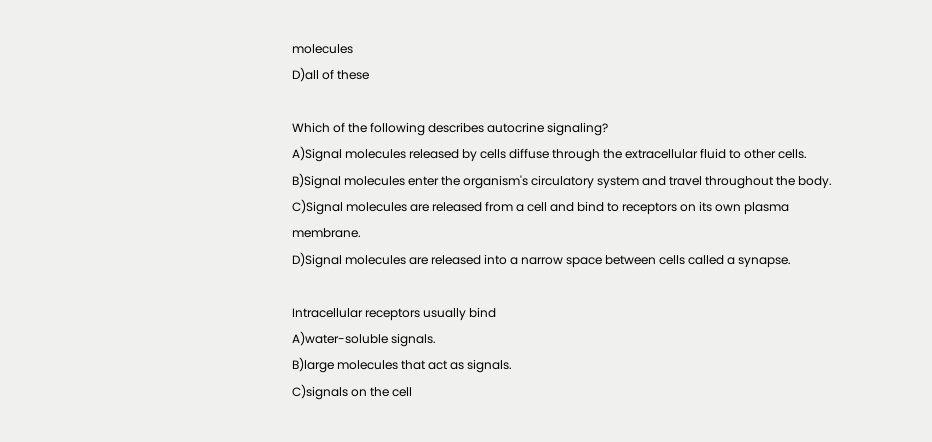molecules
D)all of these

Which of the following describes autocrine signaling?
A)Signal molecules released by cells diffuse through the extracellular fluid to other cells.
B)Signal molecules enter the organism's circulatory system and travel throughout the body.
C)Signal molecules are released from a cell and bind to receptors on its own plasma membrane.
D)Signal molecules are released into a narrow space between cells called a synapse.

Intracellular receptors usually bind
A)water-soluble signals.
B)large molecules that act as signals.
C)signals on the cell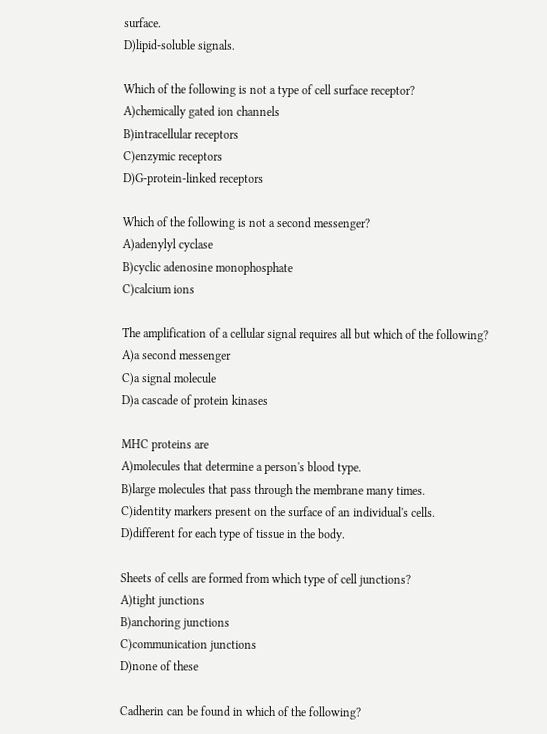surface.
D)lipid-soluble signals.

Which of the following is not a type of cell surface receptor?
A)chemically gated ion channels
B)intracellular receptors
C)enzymic receptors
D)G-protein-linked receptors

Which of the following is not a second messenger?
A)adenylyl cyclase
B)cyclic adenosine monophosphate
C)calcium ions

The amplification of a cellular signal requires all but which of the following?
A)a second messenger
C)a signal molecule
D)a cascade of protein kinases

MHC proteins are
A)molecules that determine a person's blood type.
B)large molecules that pass through the membrane many times.
C)identity markers present on the surface of an individual's cells.
D)different for each type of tissue in the body.

Sheets of cells are formed from which type of cell junctions?
A)tight junctions
B)anchoring junctions
C)communication junctions
D)none of these

Cadherin can be found in which of the following?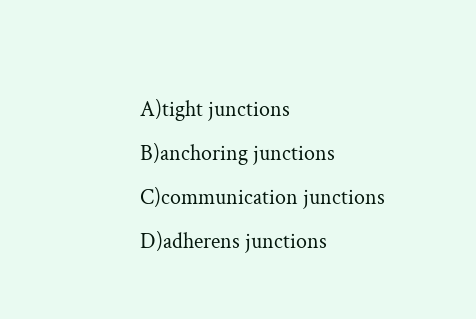A)tight junctions
B)anchoring junctions
C)communication junctions
D)adherens junctions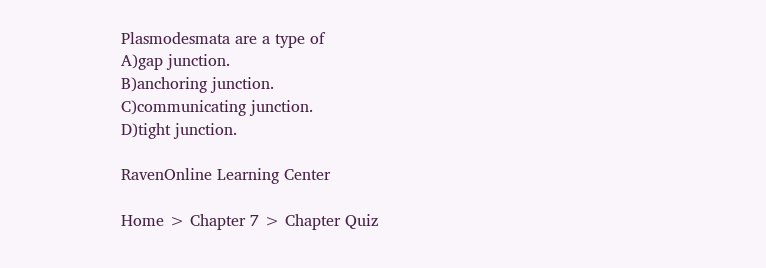Plasmodesmata are a type of
A)gap junction.
B)anchoring junction.
C)communicating junction.
D)tight junction.

RavenOnline Learning Center

Home > Chapter 7 > Chapter Quiz